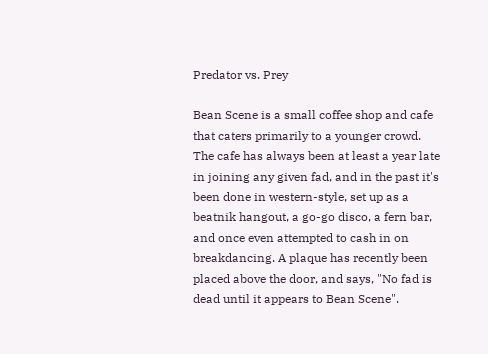Predator vs. Prey

Bean Scene is a small coffee shop and cafe that caters primarily to a younger crowd. The cafe has always been at least a year late in joining any given fad, and in the past it's been done in western-style, set up as a beatnik hangout, a go-go disco, a fern bar, and once even attempted to cash in on breakdancing. A plaque has recently been placed above the door, and says, "No fad is dead until it appears to Bean Scene".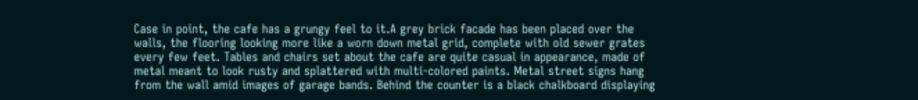Case in point, the cafe has a grungy feel to it.A grey brick facade has been placed over the walls, the flooring looking more like a worn down metal grid, complete with old sewer grates every few feet. Tables and chairs set about the cafe are quite casual in appearance, made of metal meant to look rusty and splattered with multi-colored paints. Metal street signs hang from the wall amid images of garage bands. Behind the counter is a black chalkboard displaying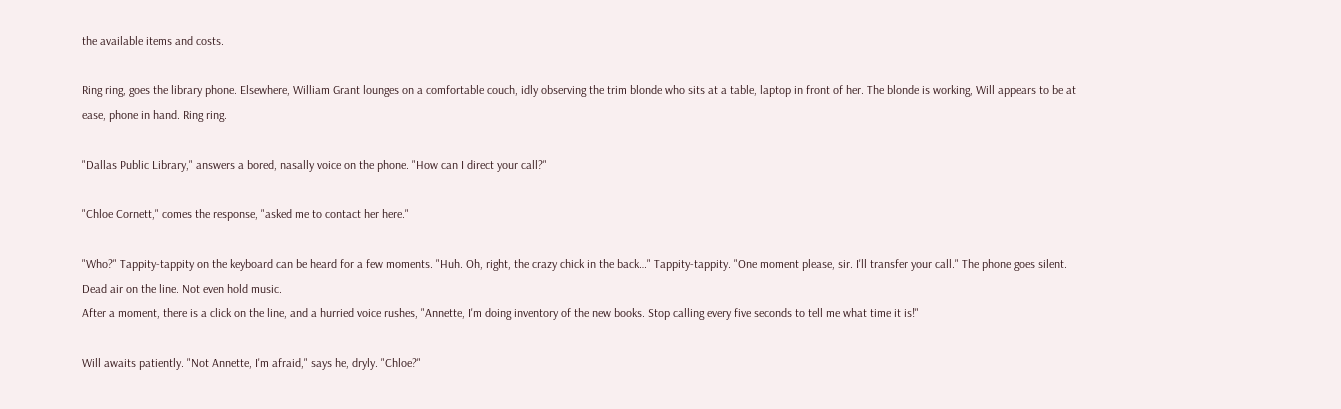the available items and costs.

Ring ring, goes the library phone. Elsewhere, William Grant lounges on a comfortable couch, idly observing the trim blonde who sits at a table, laptop in front of her. The blonde is working, Will appears to be at ease, phone in hand. Ring ring.

"Dallas Public Library," answers a bored, nasally voice on the phone. "How can I direct your call?"

"Chloe Cornett," comes the response, "asked me to contact her here."

"Who?" Tappity-tappity on the keyboard can be heard for a few moments. "Huh. Oh, right, the crazy chick in the back…" Tappity-tappity. "One moment please, sir. I'll transfer your call." The phone goes silent. Dead air on the line. Not even hold music.
After a moment, there is a click on the line, and a hurried voice rushes, "Annette, I'm doing inventory of the new books. Stop calling every five seconds to tell me what time it is!"

Will awaits patiently. "Not Annette, I'm afraid," says he, dryly. "Chloe?"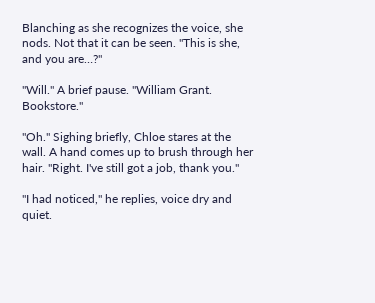Blanching as she recognizes the voice, she nods. Not that it can be seen. "This is she, and you are…?"

"Will." A brief pause. "William Grant. Bookstore."

"Oh." Sighing briefly, Chloe stares at the wall. A hand comes up to brush through her hair. "Right. I've still got a job, thank you."

"I had noticed," he replies, voice dry and quiet.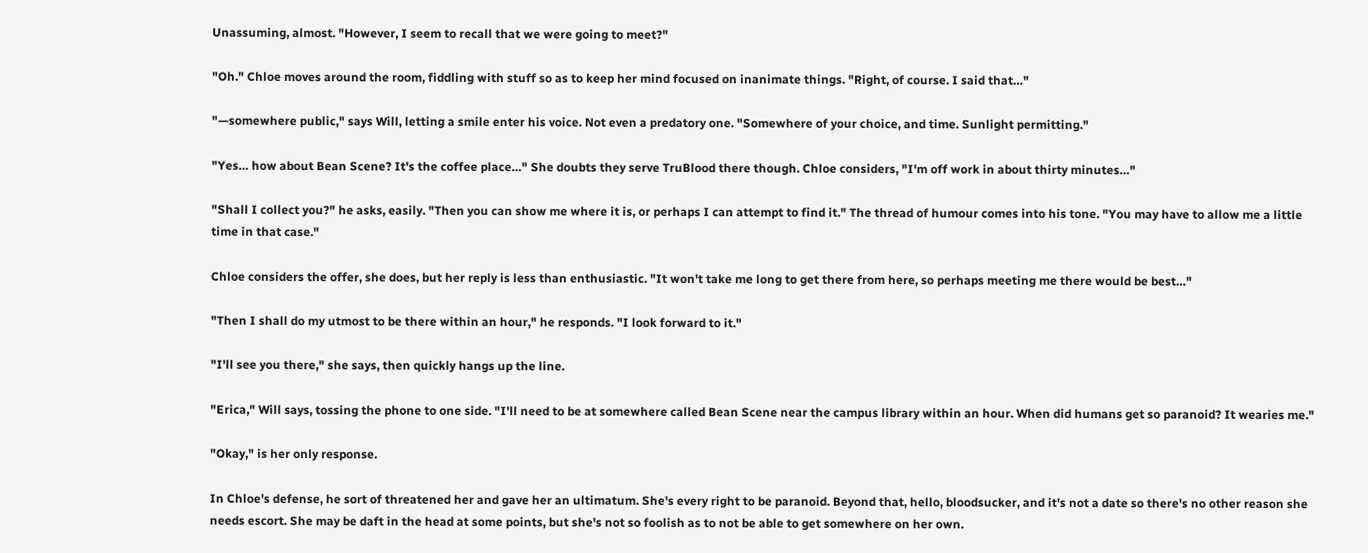Unassuming, almost. "However, I seem to recall that we were going to meet?"

"Oh." Chloe moves around the room, fiddling with stuff so as to keep her mind focused on inanimate things. "Right, of course. I said that…"

"—somewhere public," says Will, letting a smile enter his voice. Not even a predatory one. "Somewhere of your choice, and time. Sunlight permitting."

"Yes… how about Bean Scene? It's the coffee place…" She doubts they serve TruBlood there though. Chloe considers, "I'm off work in about thirty minutes…"

"Shall I collect you?" he asks, easily. "Then you can show me where it is, or perhaps I can attempt to find it." The thread of humour comes into his tone. "You may have to allow me a little time in that case."

Chloe considers the offer, she does, but her reply is less than enthusiastic. "It won't take me long to get there from here, so perhaps meeting me there would be best…"

"Then I shall do my utmost to be there within an hour," he responds. "I look forward to it."

"I'll see you there," she says, then quickly hangs up the line.

"Erica," Will says, tossing the phone to one side. "I'll need to be at somewhere called Bean Scene near the campus library within an hour. When did humans get so paranoid? It wearies me."

"Okay," is her only response.

In Chloe's defense, he sort of threatened her and gave her an ultimatum. She's every right to be paranoid. Beyond that, hello, bloodsucker, and it's not a date so there's no other reason she needs escort. She may be daft in the head at some points, but she's not so foolish as to not be able to get somewhere on her own.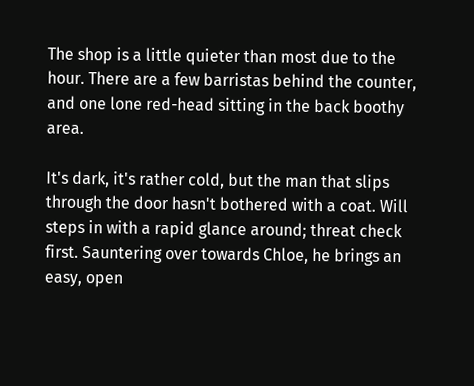The shop is a little quieter than most due to the hour. There are a few barristas behind the counter, and one lone red-head sitting in the back boothy area.

It's dark, it's rather cold, but the man that slips through the door hasn't bothered with a coat. Will steps in with a rapid glance around; threat check first. Sauntering over towards Chloe, he brings an easy, open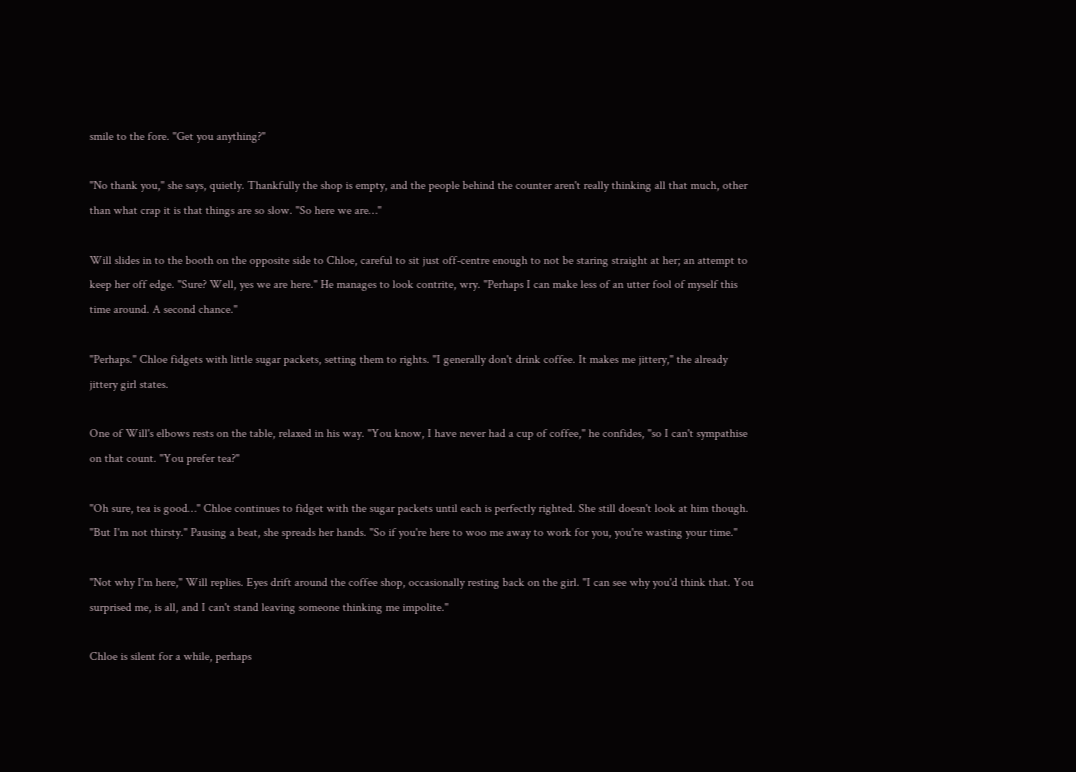smile to the fore. "Get you anything?"

"No thank you," she says, quietly. Thankfully the shop is empty, and the people behind the counter aren't really thinking all that much, other than what crap it is that things are so slow. "So here we are…"

Will slides in to the booth on the opposite side to Chloe, careful to sit just off-centre enough to not be staring straight at her; an attempt to keep her off edge. "Sure? Well, yes we are here." He manages to look contrite, wry. "Perhaps I can make less of an utter fool of myself this time around. A second chance."

"Perhaps." Chloe fidgets with little sugar packets, setting them to rights. "I generally don't drink coffee. It makes me jittery," the already jittery girl states.

One of Will's elbows rests on the table, relaxed in his way. "You know, I have never had a cup of coffee," he confides, "so I can't sympathise on that count. "You prefer tea?"

"Oh sure, tea is good…" Chloe continues to fidget with the sugar packets until each is perfectly righted. She still doesn't look at him though. "But I'm not thirsty." Pausing a beat, she spreads her hands. "So if you're here to woo me away to work for you, you're wasting your time."

"Not why I'm here," Will replies. Eyes drift around the coffee shop, occasionally resting back on the girl. "I can see why you'd think that. You surprised me, is all, and I can't stand leaving someone thinking me impolite."

Chloe is silent for a while, perhaps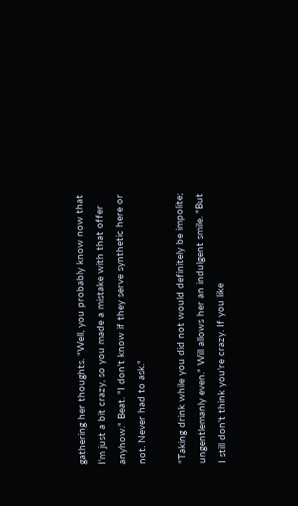gathering her thoughts. "Well, you probably know now that I'm just a bit crazy, so you made a mistake with that offer anyhow." Beat. "I don't know if they serve synthetic here or not. Never had to ask."

"Taking drink while you did not would definitely be impolite; ungentlemanly even." Will allows her an indulgent smile. "But I still don't think you're crazy. If you like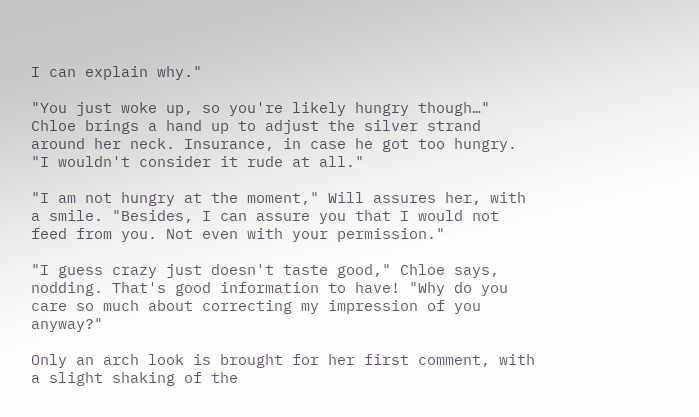I can explain why."

"You just woke up, so you're likely hungry though…" Chloe brings a hand up to adjust the silver strand around her neck. Insurance, in case he got too hungry. "I wouldn't consider it rude at all."

"I am not hungry at the moment," Will assures her, with a smile. "Besides, I can assure you that I would not feed from you. Not even with your permission."

"I guess crazy just doesn't taste good," Chloe says, nodding. That's good information to have! "Why do you care so much about correcting my impression of you anyway?"

Only an arch look is brought for her first comment, with a slight shaking of the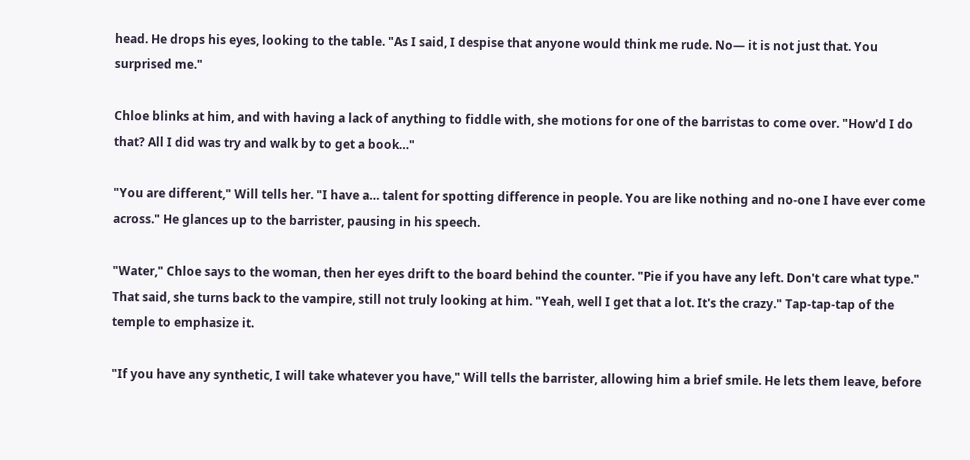head. He drops his eyes, looking to the table. "As I said, I despise that anyone would think me rude. No— it is not just that. You surprised me."

Chloe blinks at him, and with having a lack of anything to fiddle with, she motions for one of the barristas to come over. "How'd I do that? All I did was try and walk by to get a book…"

"You are different," Will tells her. "I have a… talent for spotting difference in people. You are like nothing and no-one I have ever come across." He glances up to the barrister, pausing in his speech.

"Water," Chloe says to the woman, then her eyes drift to the board behind the counter. "Pie if you have any left. Don't care what type." That said, she turns back to the vampire, still not truly looking at him. "Yeah, well I get that a lot. It's the crazy." Tap-tap-tap of the temple to emphasize it.

"If you have any synthetic, I will take whatever you have," Will tells the barrister, allowing him a brief smile. He lets them leave, before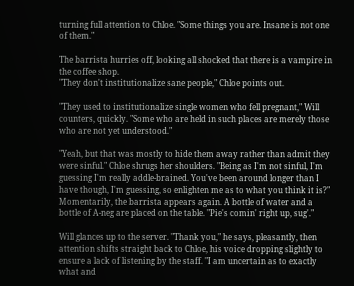turning full attention to Chloe. "Some things you are. Insane is not one of them."

The barrista hurries off, looking all shocked that there is a vampire in the coffee shop.
"They don't institutionalize sane people," Chloe points out.

"They used to institutionalize single women who fell pregnant," Will counters, quickly. "Some who are held in such places are merely those who are not yet understood."

"Yeah, but that was mostly to hide them away rather than admit they were sinful." Chloe shrugs her shoulders. "Being as I'm not sinful, I'm guessing I'm really addle-brained. You've been around longer than I have though, I'm guessing, so enlighten me as to what you think it is?"
Momentarily, the barrista appears again. A bottle of water and a bottle of A-neg are placed on the table. "Pie's comin' right up, sug'."

Will glances up to the server. "Thank you," he says, pleasantly, then attention shifts straight back to Chloe, his voice dropping slightly to ensure a lack of listening by the staff. "I am uncertain as to exactly what and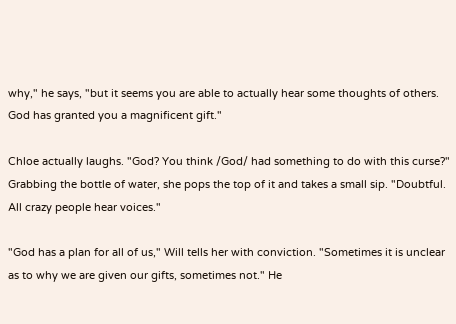why," he says, "but it seems you are able to actually hear some thoughts of others. God has granted you a magnificent gift."

Chloe actually laughs. "God? You think /God/ had something to do with this curse?" Grabbing the bottle of water, she pops the top of it and takes a small sip. "Doubtful. All crazy people hear voices."

"God has a plan for all of us," Will tells her with conviction. "Sometimes it is unclear as to why we are given our gifts, sometimes not." He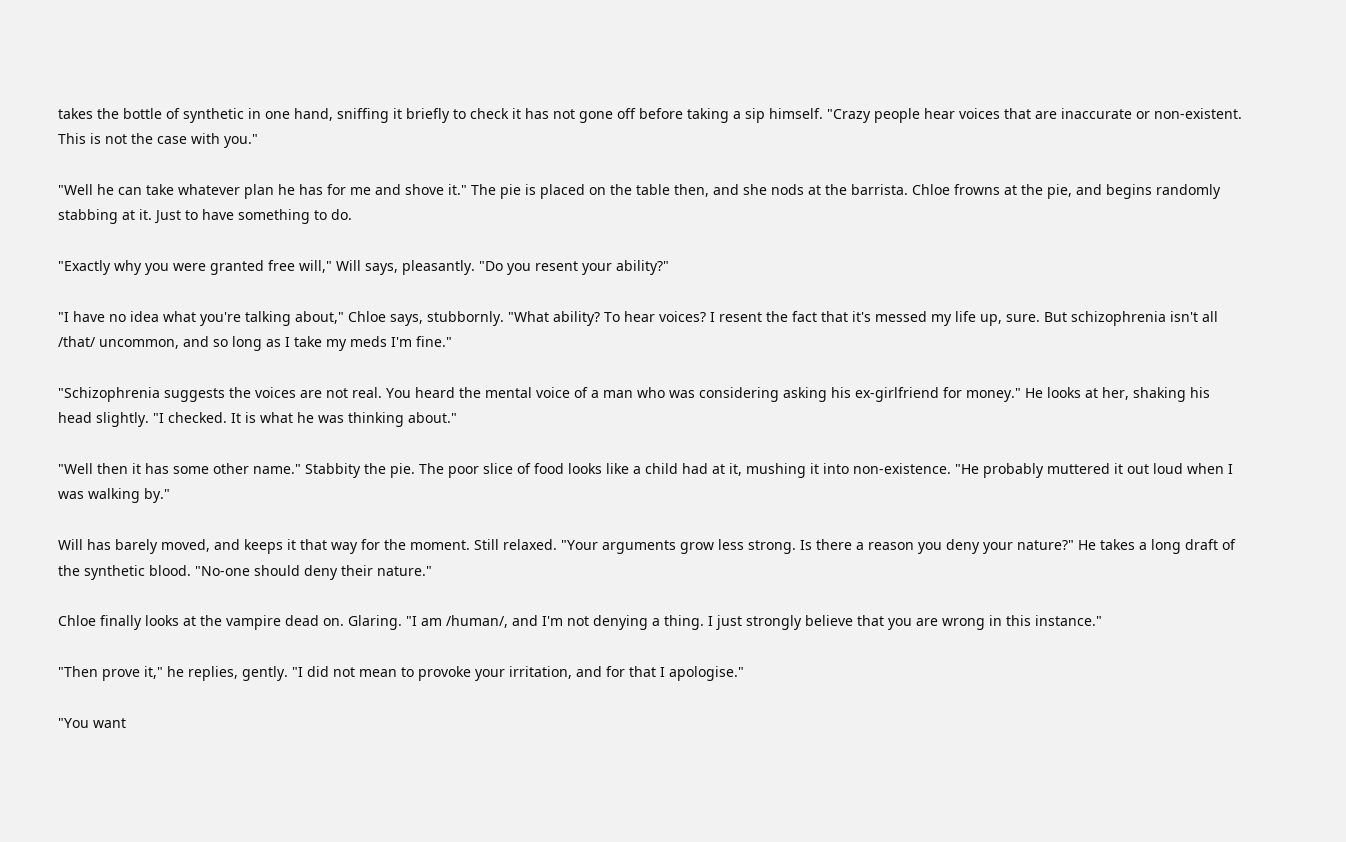takes the bottle of synthetic in one hand, sniffing it briefly to check it has not gone off before taking a sip himself. "Crazy people hear voices that are inaccurate or non-existent. This is not the case with you."

"Well he can take whatever plan he has for me and shove it." The pie is placed on the table then, and she nods at the barrista. Chloe frowns at the pie, and begins randomly stabbing at it. Just to have something to do.

"Exactly why you were granted free will," Will says, pleasantly. "Do you resent your ability?"

"I have no idea what you're talking about," Chloe says, stubbornly. "What ability? To hear voices? I resent the fact that it's messed my life up, sure. But schizophrenia isn't all /that/ uncommon, and so long as I take my meds I'm fine."

"Schizophrenia suggests the voices are not real. You heard the mental voice of a man who was considering asking his ex-girlfriend for money." He looks at her, shaking his head slightly. "I checked. It is what he was thinking about."

"Well then it has some other name." Stabbity the pie. The poor slice of food looks like a child had at it, mushing it into non-existence. "He probably muttered it out loud when I was walking by."

Will has barely moved, and keeps it that way for the moment. Still relaxed. "Your arguments grow less strong. Is there a reason you deny your nature?" He takes a long draft of the synthetic blood. "No-one should deny their nature."

Chloe finally looks at the vampire dead on. Glaring. "I am /human/, and I'm not denying a thing. I just strongly believe that you are wrong in this instance."

"Then prove it," he replies, gently. "I did not mean to provoke your irritation, and for that I apologise."

"You want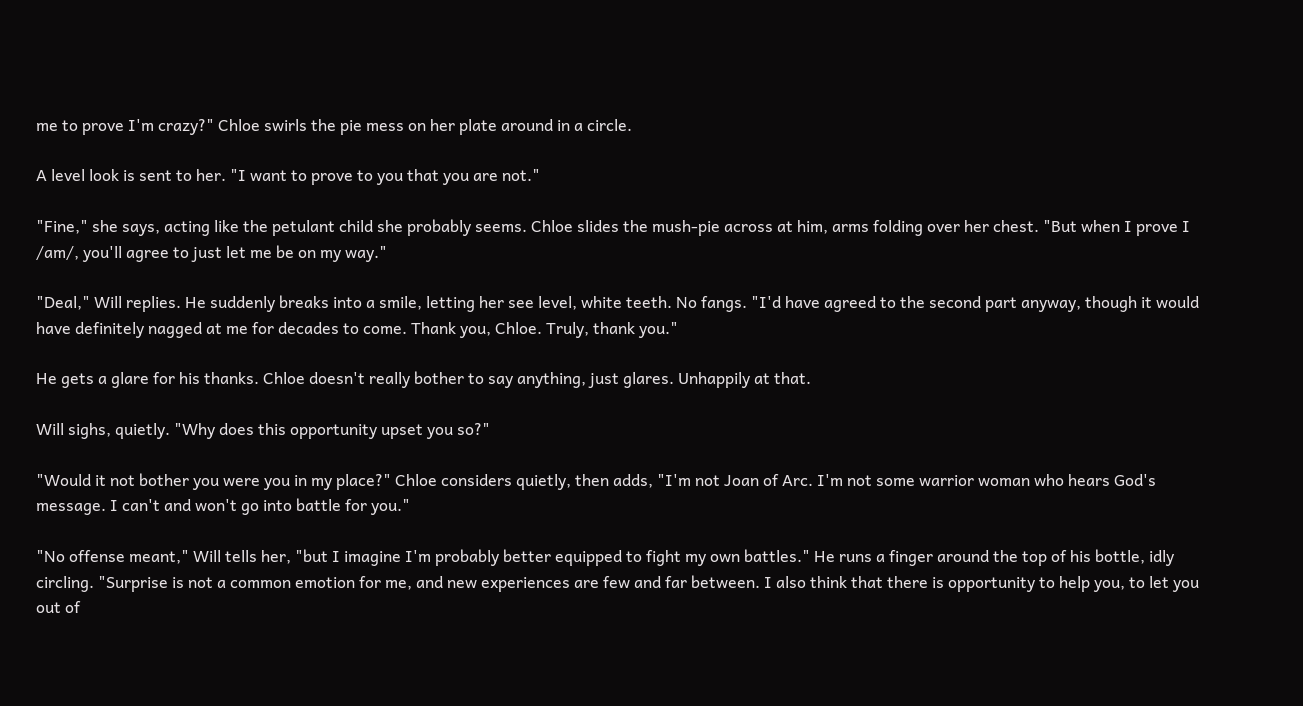me to prove I'm crazy?" Chloe swirls the pie mess on her plate around in a circle.

A level look is sent to her. "I want to prove to you that you are not."

"Fine," she says, acting like the petulant child she probably seems. Chloe slides the mush-pie across at him, arms folding over her chest. "But when I prove I /am/, you'll agree to just let me be on my way."

"Deal," Will replies. He suddenly breaks into a smile, letting her see level, white teeth. No fangs. "I'd have agreed to the second part anyway, though it would have definitely nagged at me for decades to come. Thank you, Chloe. Truly, thank you."

He gets a glare for his thanks. Chloe doesn't really bother to say anything, just glares. Unhappily at that.

Will sighs, quietly. "Why does this opportunity upset you so?"

"Would it not bother you were you in my place?" Chloe considers quietly, then adds, "I'm not Joan of Arc. I'm not some warrior woman who hears God's message. I can't and won't go into battle for you."

"No offense meant," Will tells her, "but I imagine I'm probably better equipped to fight my own battles." He runs a finger around the top of his bottle, idly circling. "Surprise is not a common emotion for me, and new experiences are few and far between. I also think that there is opportunity to help you, to let you out of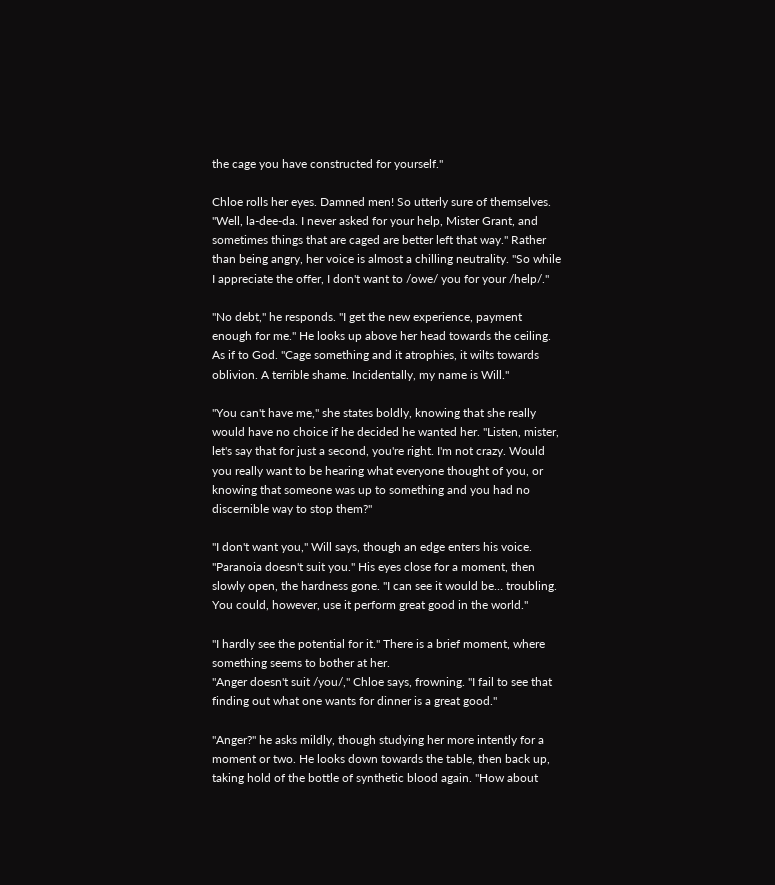the cage you have constructed for yourself."

Chloe rolls her eyes. Damned men! So utterly sure of themselves. "Well, la-dee-da. I never asked for your help, Mister Grant, and sometimes things that are caged are better left that way." Rather than being angry, her voice is almost a chilling neutrality. "So while I appreciate the offer, I don't want to /owe/ you for your /help/."

"No debt," he responds. "I get the new experience, payment enough for me." He looks up above her head towards the ceiling. As if to God. "Cage something and it atrophies, it wilts towards oblivion. A terrible shame. Incidentally, my name is Will."

"You can't have me," she states boldly, knowing that she really would have no choice if he decided he wanted her. "Listen, mister, let's say that for just a second, you're right. I'm not crazy. Would you really want to be hearing what everyone thought of you, or knowing that someone was up to something and you had no discernible way to stop them?"

"I don't want you," Will says, though an edge enters his voice. "Paranoia doesn't suit you." His eyes close for a moment, then slowly open, the hardness gone. "I can see it would be… troubling. You could, however, use it perform great good in the world."

"I hardly see the potential for it." There is a brief moment, where something seems to bother at her.
"Anger doesn't suit /you/," Chloe says, frowning. "I fail to see that finding out what one wants for dinner is a great good."

"Anger?" he asks mildly, though studying her more intently for a moment or two. He looks down towards the table, then back up, taking hold of the bottle of synthetic blood again. "How about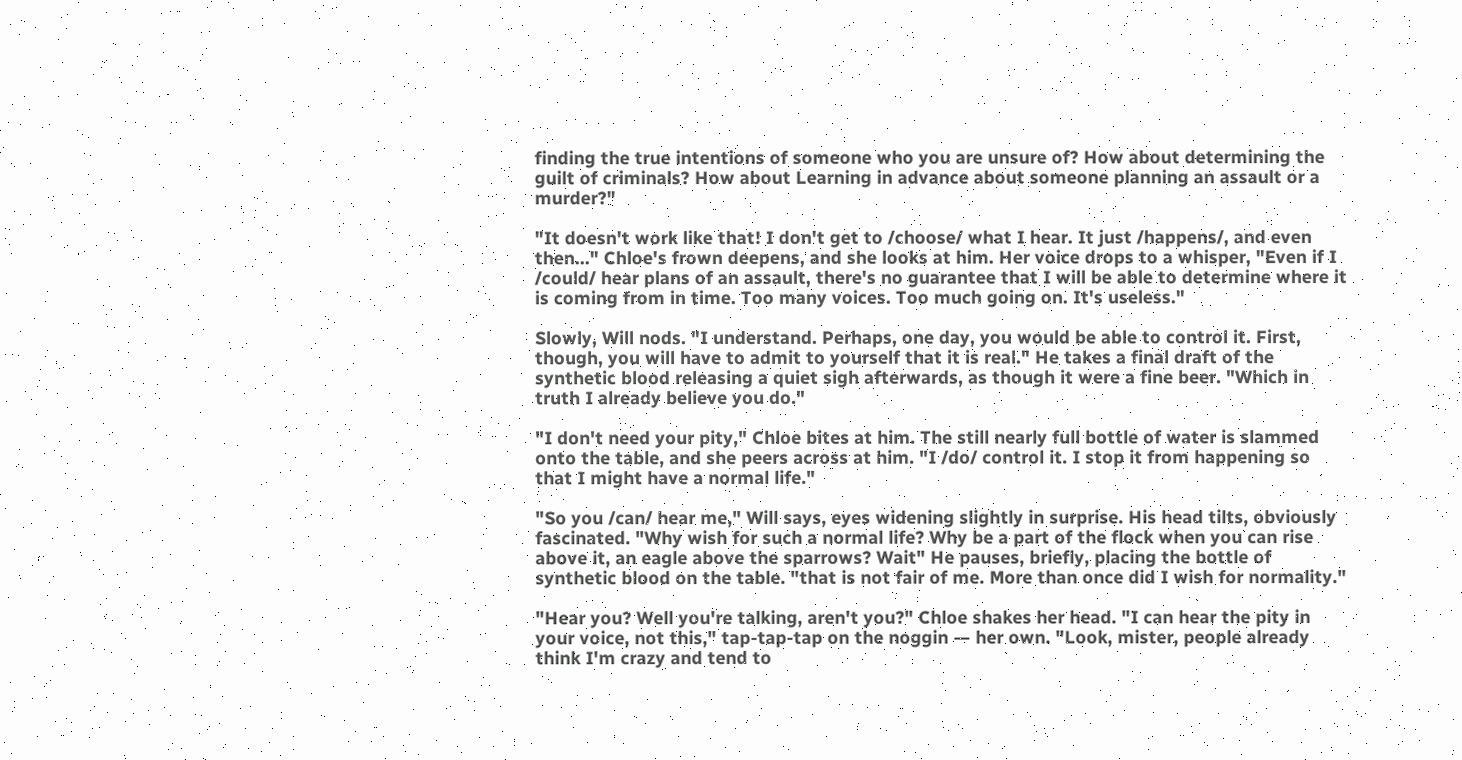finding the true intentions of someone who you are unsure of? How about determining the guilt of criminals? How about Learning in advance about someone planning an assault or a murder?"

"It doesn't work like that! I don't get to /choose/ what I hear. It just /happens/, and even then…" Chloe's frown deepens, and she looks at him. Her voice drops to a whisper, "Even if I /could/ hear plans of an assault, there's no guarantee that I will be able to determine where it is coming from in time. Too many voices. Too much going on. It's useless."

Slowly, Will nods. "I understand. Perhaps, one day, you would be able to control it. First, though, you will have to admit to yourself that it is real." He takes a final draft of the synthetic blood releasing a quiet sigh afterwards, as though it were a fine beer. "Which in truth I already believe you do."

"I don't need your pity," Chloe bites at him. The still nearly full bottle of water is slammed onto the table, and she peers across at him. "I /do/ control it. I stop it from happening so that I might have a normal life."

"So you /can/ hear me," Will says, eyes widening slightly in surprise. His head tilts, obviously fascinated. "Why wish for such a normal life? Why be a part of the flock when you can rise above it, an eagle above the sparrows? Wait" He pauses, briefly, placing the bottle of synthetic blood on the table. "that is not fair of me. More than once did I wish for normality."

"Hear you? Well you're talking, aren't you?" Chloe shakes her head. "I can hear the pity in your voice, not this," tap-tap-tap on the noggin — her own. "Look, mister, people already think I'm crazy and tend to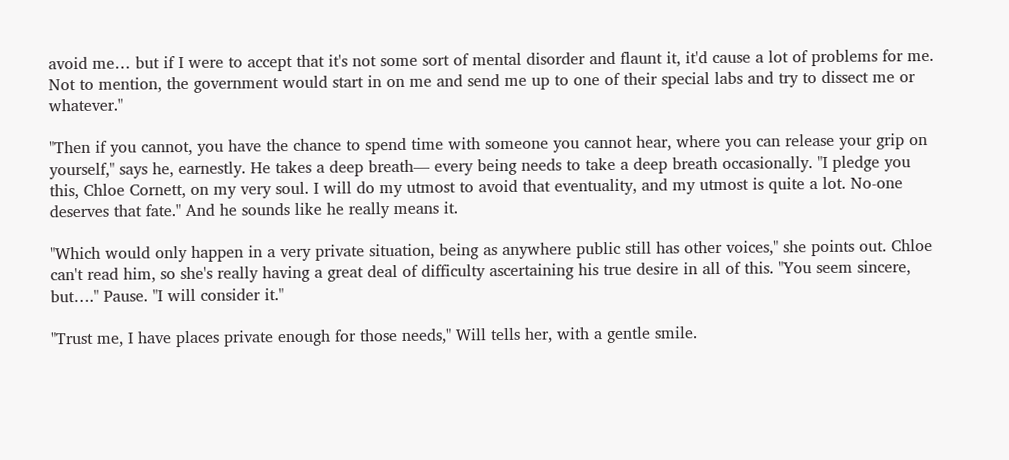avoid me… but if I were to accept that it's not some sort of mental disorder and flaunt it, it'd cause a lot of problems for me. Not to mention, the government would start in on me and send me up to one of their special labs and try to dissect me or whatever."

"Then if you cannot, you have the chance to spend time with someone you cannot hear, where you can release your grip on yourself," says he, earnestly. He takes a deep breath— every being needs to take a deep breath occasionally. "I pledge you this, Chloe Cornett, on my very soul. I will do my utmost to avoid that eventuality, and my utmost is quite a lot. No-one deserves that fate." And he sounds like he really means it.

"Which would only happen in a very private situation, being as anywhere public still has other voices," she points out. Chloe can't read him, so she's really having a great deal of difficulty ascertaining his true desire in all of this. "You seem sincere, but…." Pause. "I will consider it."

"Trust me, I have places private enough for those needs," Will tells her, with a gentle smile.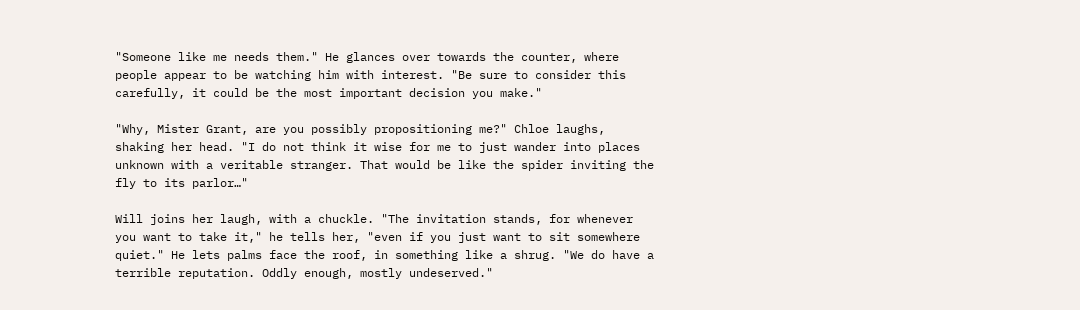"Someone like me needs them." He glances over towards the counter, where people appear to be watching him with interest. "Be sure to consider this carefully, it could be the most important decision you make."

"Why, Mister Grant, are you possibly propositioning me?" Chloe laughs, shaking her head. "I do not think it wise for me to just wander into places unknown with a veritable stranger. That would be like the spider inviting the fly to its parlor…"

Will joins her laugh, with a chuckle. "The invitation stands, for whenever you want to take it," he tells her, "even if you just want to sit somewhere quiet." He lets palms face the roof, in something like a shrug. "We do have a terrible reputation. Oddly enough, mostly undeserved."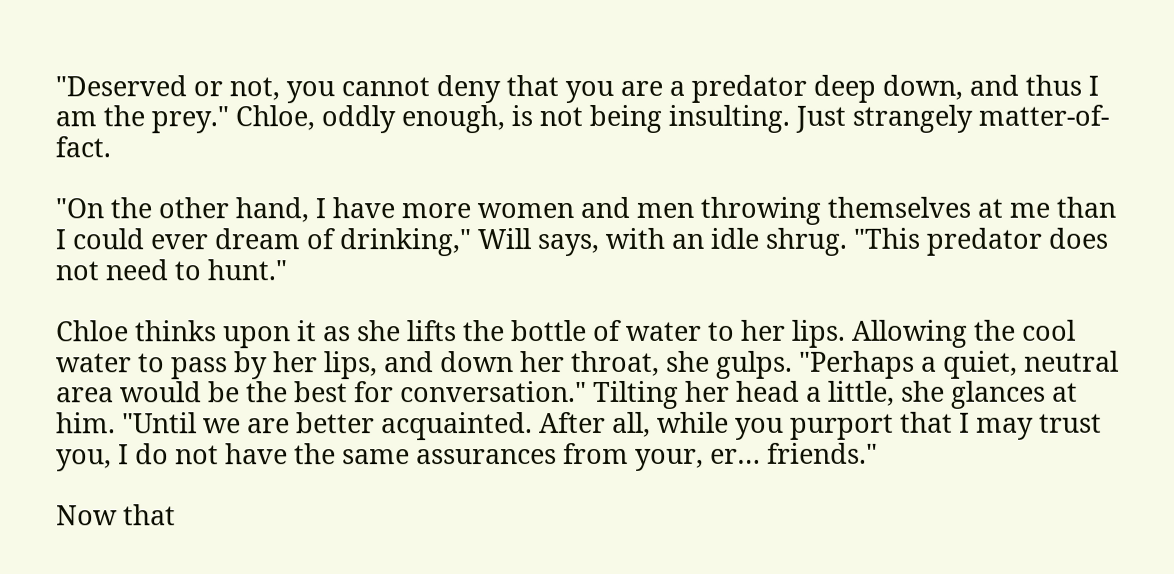"Deserved or not, you cannot deny that you are a predator deep down, and thus I am the prey." Chloe, oddly enough, is not being insulting. Just strangely matter-of-fact.

"On the other hand, I have more women and men throwing themselves at me than I could ever dream of drinking," Will says, with an idle shrug. "This predator does not need to hunt."

Chloe thinks upon it as she lifts the bottle of water to her lips. Allowing the cool water to pass by her lips, and down her throat, she gulps. "Perhaps a quiet, neutral area would be the best for conversation." Tilting her head a little, she glances at him. "Until we are better acquainted. After all, while you purport that I may trust you, I do not have the same assurances from your, er… friends."

Now that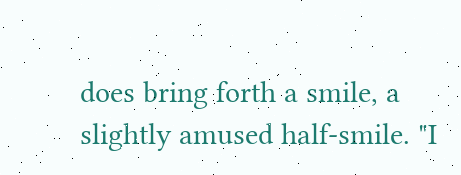does bring forth a smile, a slightly amused half-smile. "I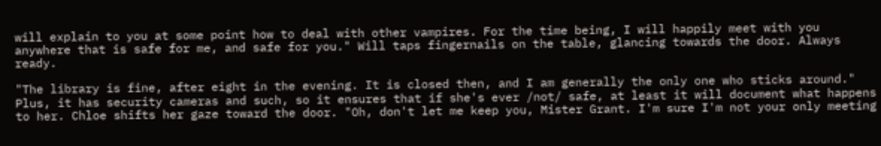will explain to you at some point how to deal with other vampires. For the time being, I will happily meet with you anywhere that is safe for me, and safe for you." Will taps fingernails on the table, glancing towards the door. Always ready.

"The library is fine, after eight in the evening. It is closed then, and I am generally the only one who sticks around." Plus, it has security cameras and such, so it ensures that if she's ever /not/ safe, at least it will document what happens to her. Chloe shifts her gaze toward the door. "Oh, don't let me keep you, Mister Grant. I'm sure I'm not your only meeting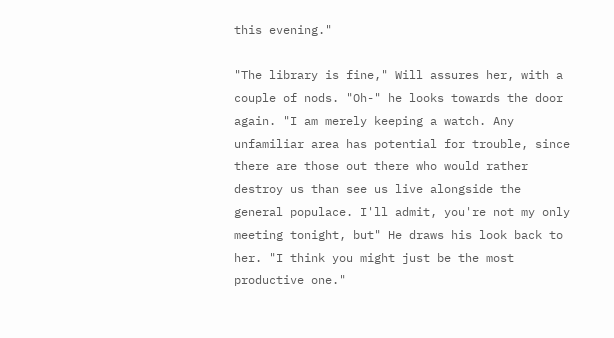this evening."

"The library is fine," Will assures her, with a couple of nods. "Oh-" he looks towards the door again. "I am merely keeping a watch. Any unfamiliar area has potential for trouble, since there are those out there who would rather destroy us than see us live alongside the general populace. I'll admit, you're not my only meeting tonight, but" He draws his look back to her. "I think you might just be the most productive one."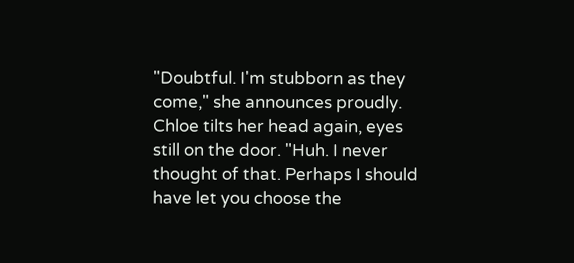"Doubtful. I'm stubborn as they come," she announces proudly. Chloe tilts her head again, eyes still on the door. "Huh. I never thought of that. Perhaps I should have let you choose the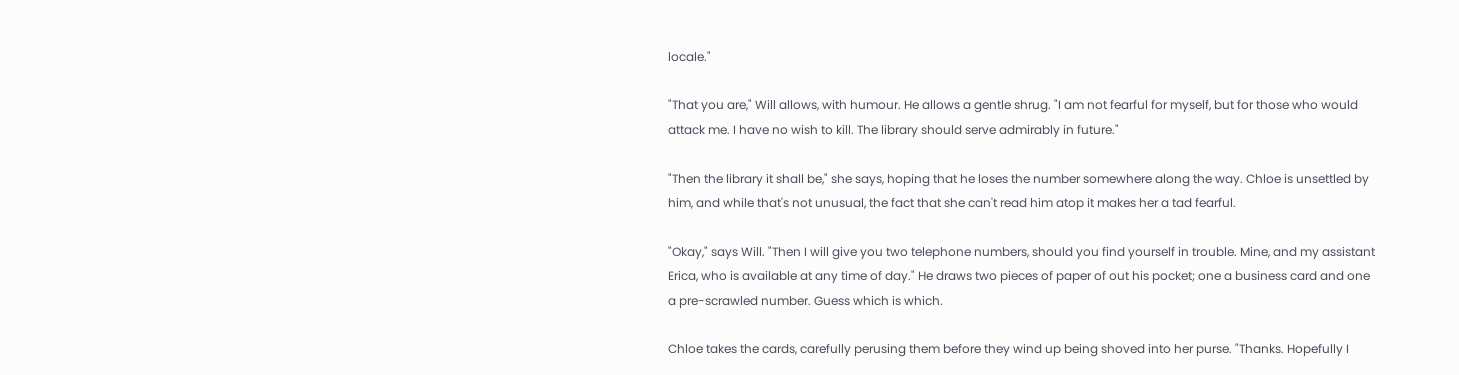locale."

"That you are," Will allows, with humour. He allows a gentle shrug. "I am not fearful for myself, but for those who would attack me. I have no wish to kill. The library should serve admirably in future."

"Then the library it shall be," she says, hoping that he loses the number somewhere along the way. Chloe is unsettled by him, and while that's not unusual, the fact that she can't read him atop it makes her a tad fearful.

"Okay," says Will. "Then I will give you two telephone numbers, should you find yourself in trouble. Mine, and my assistant Erica, who is available at any time of day." He draws two pieces of paper of out his pocket; one a business card and one a pre-scrawled number. Guess which is which.

Chloe takes the cards, carefully perusing them before they wind up being shoved into her purse. "Thanks. Hopefully I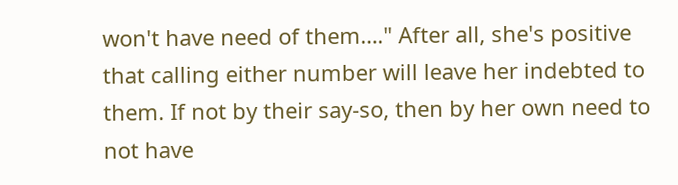won't have need of them…." After all, she's positive that calling either number will leave her indebted to them. If not by their say-so, then by her own need to not have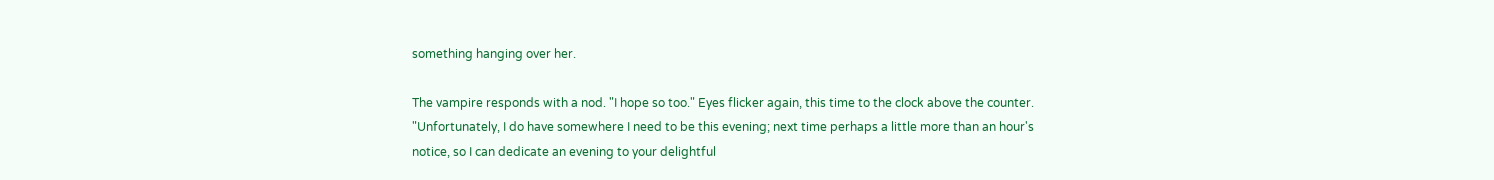something hanging over her.

The vampire responds with a nod. "I hope so too." Eyes flicker again, this time to the clock above the counter. "Unfortunately, I do have somewhere I need to be this evening; next time perhaps a little more than an hour's notice, so I can dedicate an evening to your delightful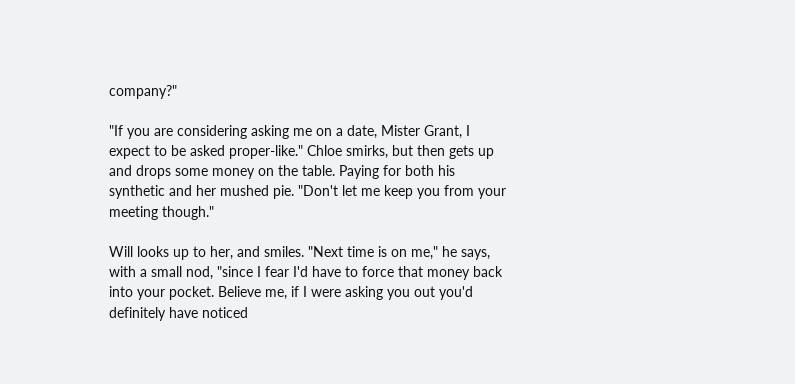company?"

"If you are considering asking me on a date, Mister Grant, I expect to be asked proper-like." Chloe smirks, but then gets up and drops some money on the table. Paying for both his synthetic and her mushed pie. "Don't let me keep you from your meeting though."

Will looks up to her, and smiles. "Next time is on me," he says, with a small nod, "since I fear I'd have to force that money back into your pocket. Believe me, if I were asking you out you'd definitely have noticed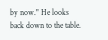by now." He looks back down to the table.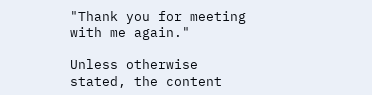"Thank you for meeting with me again."

Unless otherwise stated, the content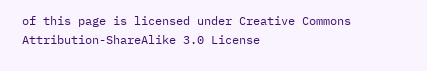of this page is licensed under Creative Commons Attribution-ShareAlike 3.0 License